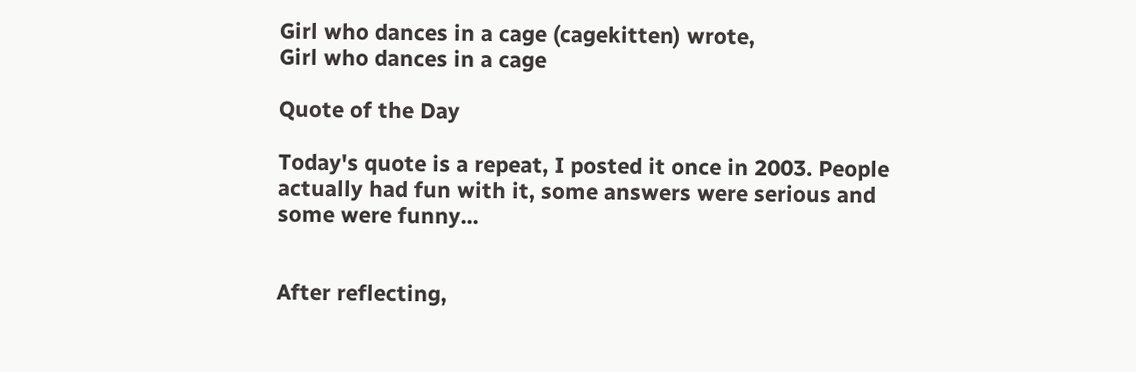Girl who dances in a cage (cagekitten) wrote,
Girl who dances in a cage

Quote of the Day

Today's quote is a repeat, I posted it once in 2003. People actually had fun with it, some answers were serious and some were funny...


After reflecting,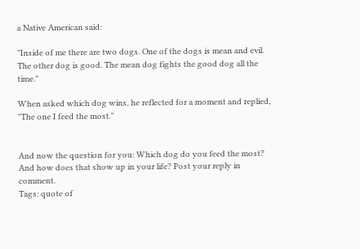a Native American said:

"Inside of me there are two dogs. One of the dogs is mean and evil. The other dog is good. The mean dog fights the good dog all the time."

When asked which dog wins, he reflected for a moment and replied, "The one I feed the most."


And now the question for you: Which dog do you feed the most? And how does that show up in your life? Post your reply in comment.
Tags: quote of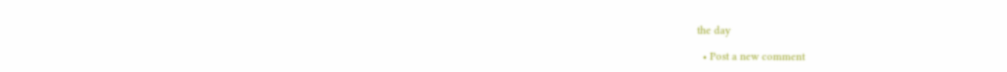the day

  • Post a new comment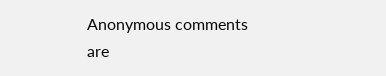Anonymous comments are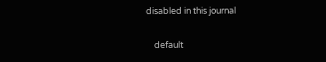disabled in this journal

    default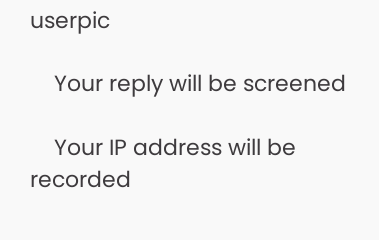userpic

    Your reply will be screened

    Your IP address will be recorded